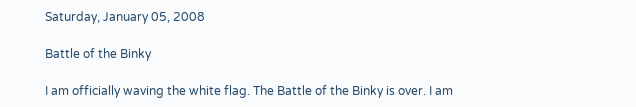Saturday, January 05, 2008

Battle of the Binky

I am officially waving the white flag. The Battle of the Binky is over. I am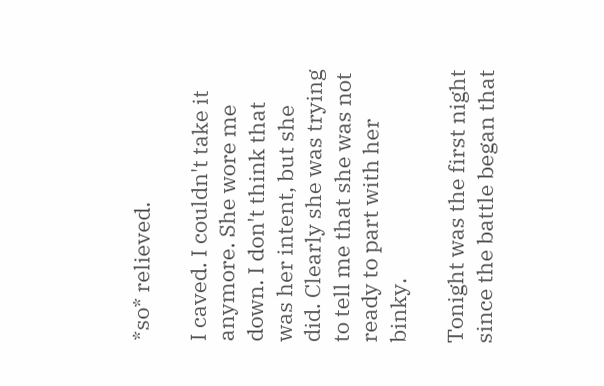*so* relieved.

I caved. I couldn't take it anymore. She wore me down. I don't think that was her intent, but she did. Clearly she was trying to tell me that she was not ready to part with her binky.

Tonight was the first night since the battle began that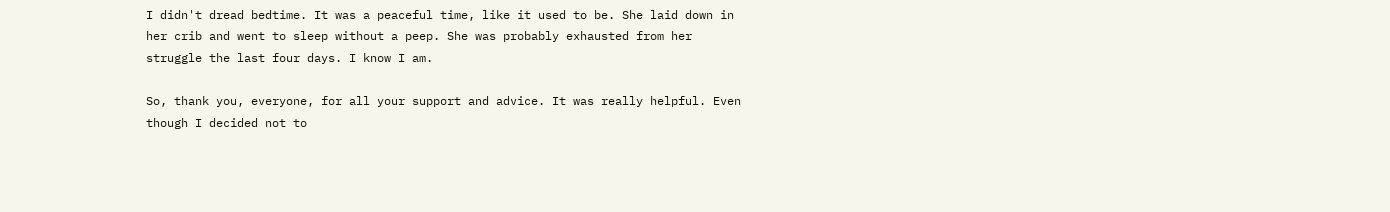I didn't dread bedtime. It was a peaceful time, like it used to be. She laid down in her crib and went to sleep without a peep. She was probably exhausted from her struggle the last four days. I know I am.

So, thank you, everyone, for all your support and advice. It was really helpful. Even though I decided not to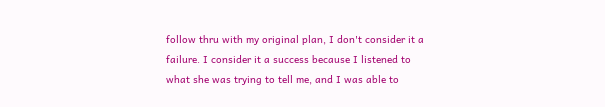follow thru with my original plan, I don't consider it a failure. I consider it a success because I listened to what she was trying to tell me, and I was able to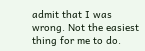admit that I was wrong. Not the easiest thing for me to do.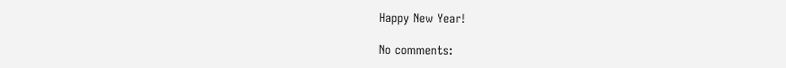Happy New Year!

No comments: